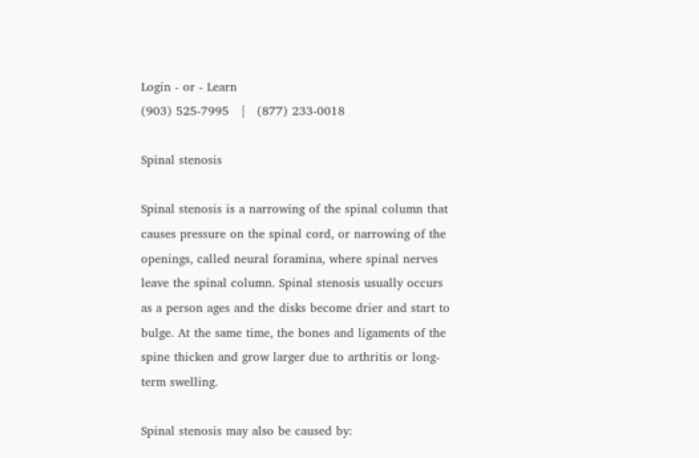Login - or - Learn
(903) 525-7995   |   (877) 233-0018

Spinal stenosis

Spinal stenosis is a narrowing of the spinal column that causes pressure on the spinal cord, or narrowing of the openings, called neural foramina, where spinal nerves leave the spinal column. Spinal stenosis usually occurs as a person ages and the disks become drier and start to bulge. At the same time, the bones and ligaments of the spine thicken and grow larger due to arthritis or long-term swelling.

Spinal stenosis may also be caused by: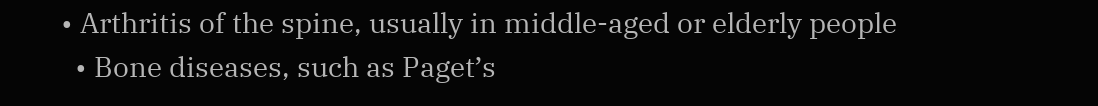• Arthritis of the spine, usually in middle-aged or elderly people
  • Bone diseases, such as Paget’s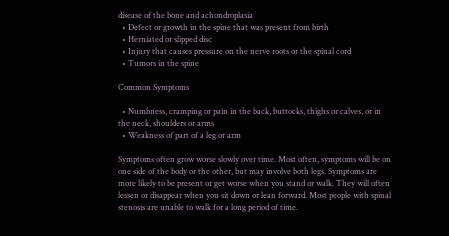disease of the bone and achondroplasia
  • Defect or growth in the spine that was present from birth
  • Herniated or slipped disc
  • Injury that causes pressure on the nerve roots or the spinal cord
  • Tumors in the spine

Common Symptoms

  • Numbness, cramping or pain in the back, buttocks, thighs or calves, or in the neck, shoulders or arms
  • Weakness of part of a leg or arm

Symptoms often grow worse slowly over time. Most often, symptoms will be on one side of the body or the other, but may involve both legs. Symptoms are more likely to be present or get worse when you stand or walk. They will often lessen or disappear when you sit down or lean forward. Most people with spinal stenosis are unable to walk for a long period of time.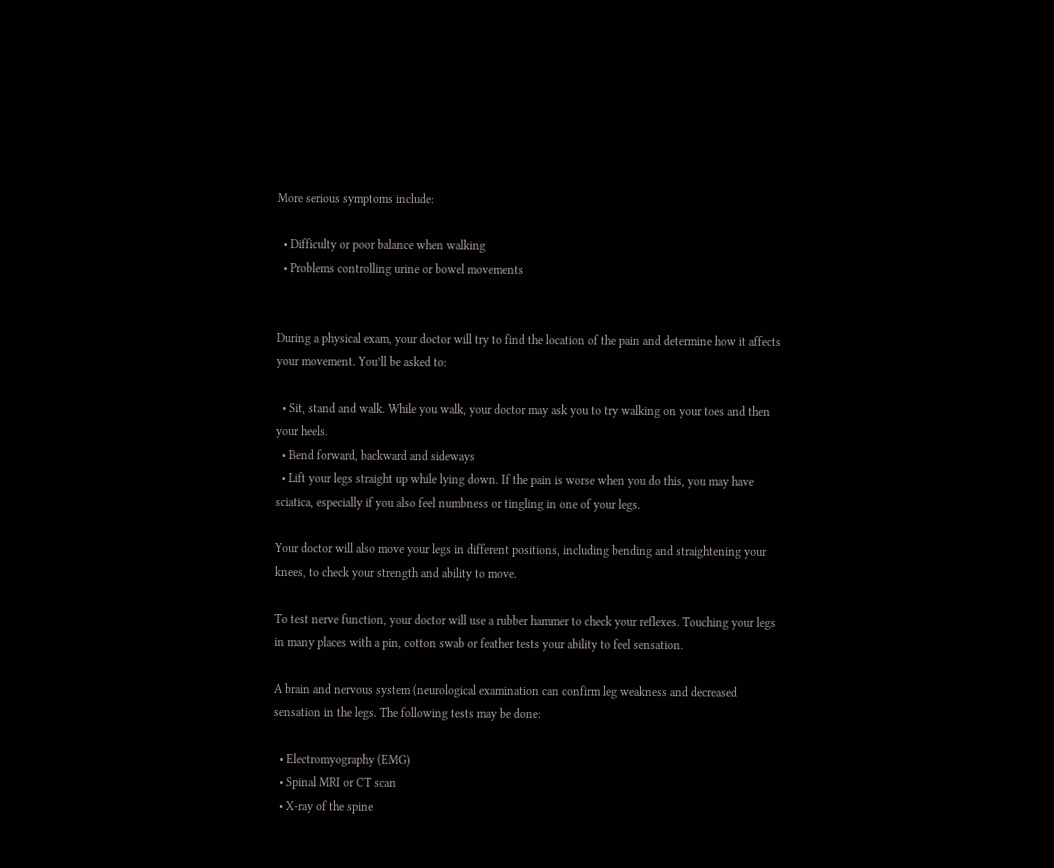More serious symptoms include:

  • Difficulty or poor balance when walking
  • Problems controlling urine or bowel movements


During a physical exam, your doctor will try to find the location of the pain and determine how it affects your movement. You’ll be asked to:

  • Sit, stand and walk. While you walk, your doctor may ask you to try walking on your toes and then your heels.
  • Bend forward, backward and sideways
  • Lift your legs straight up while lying down. If the pain is worse when you do this, you may have sciatica, especially if you also feel numbness or tingling in one of your legs.

Your doctor will also move your legs in different positions, including bending and straightening your knees, to check your strength and ability to move.

To test nerve function, your doctor will use a rubber hammer to check your reflexes. Touching your legs in many places with a pin, cotton swab or feather tests your ability to feel sensation.

A brain and nervous system (neurological examination can confirm leg weakness and decreased sensation in the legs. The following tests may be done:

  • Electromyography (EMG)
  • Spinal MRI or CT scan
  • X-ray of the spine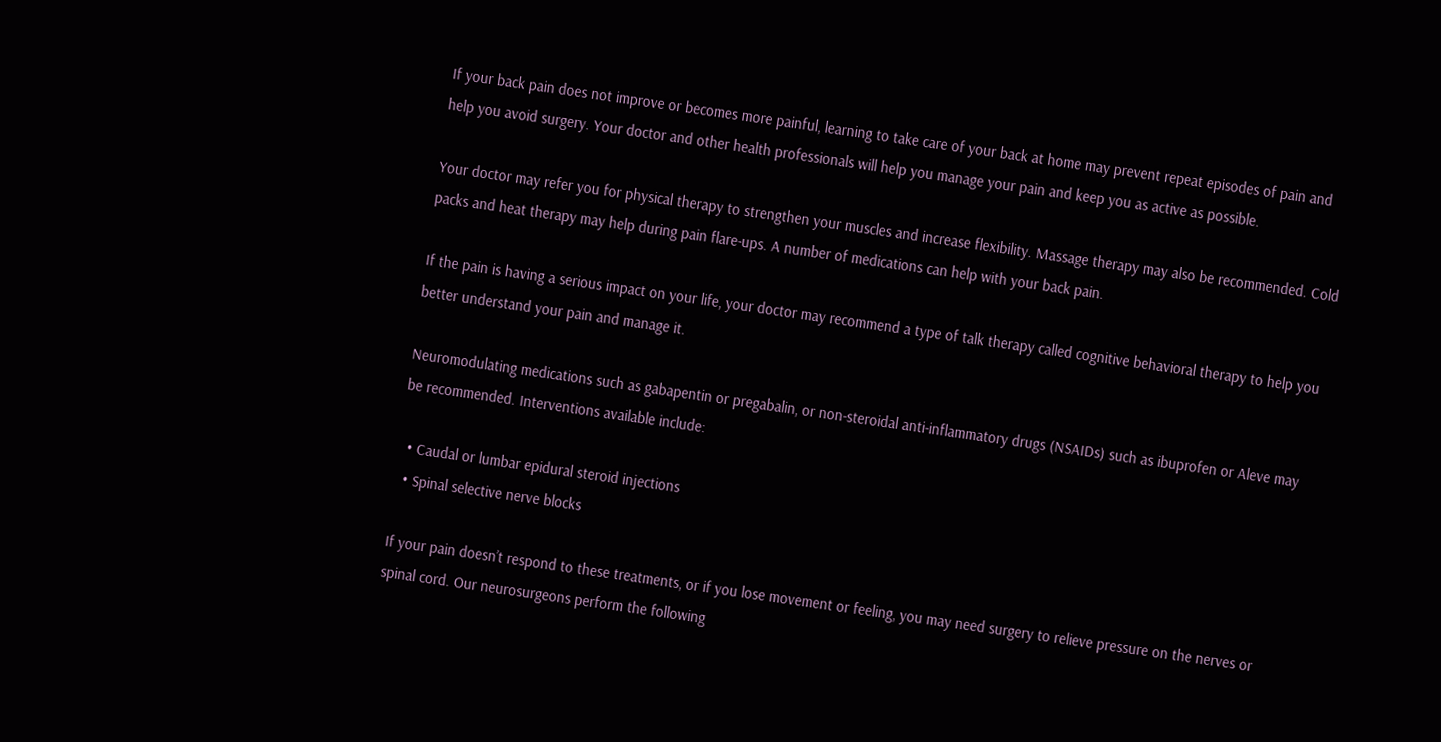If your back pain does not improve or becomes more painful, learning to take care of your back at home may prevent repeat episodes of pain and help you avoid surgery. Your doctor and other health professionals will help you manage your pain and keep you as active as possible.

Your doctor may refer you for physical therapy to strengthen your muscles and increase flexibility. Massage therapy may also be recommended. Cold packs and heat therapy may help during pain flare-ups. A number of medications can help with your back pain.

If the pain is having a serious impact on your life, your doctor may recommend a type of talk therapy called cognitive behavioral therapy to help you better understand your pain and manage it.

Neuromodulating medications such as gabapentin or pregabalin, or non-steroidal anti-inflammatory drugs (NSAIDs) such as ibuprofen or Aleve may be recommended. Interventions available include:

  • Caudal or lumbar epidural steroid injections
  • Spinal selective nerve blocks

If your pain doesn’t respond to these treatments, or if you lose movement or feeling, you may need surgery to relieve pressure on the nerves or spinal cord. Our neurosurgeons perform the following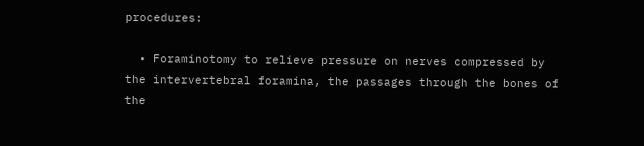procedures:

  • Foraminotomy to relieve pressure on nerves compressed by the intervertebral foramina, the passages through the bones of the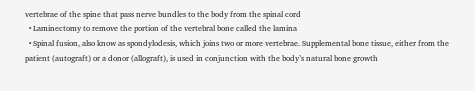vertebrae of the spine that pass nerve bundles to the body from the spinal cord
  • Laminectomy to remove the portion of the vertebral bone called the lamina
  • Spinal fusion, also know as spondylodesis, which joins two or more vertebrae. Supplemental bone tissue, either from the patient (autograft) or a donor (allograft), is used in conjunction with the body’s natural bone growth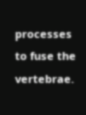processes to fuse the vertebrae.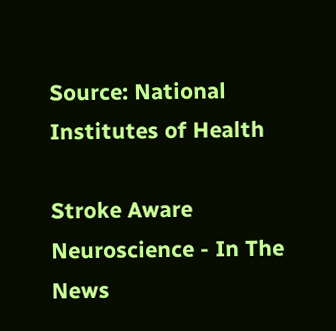Source: National Institutes of Health

Stroke Aware
Neuroscience - In The News